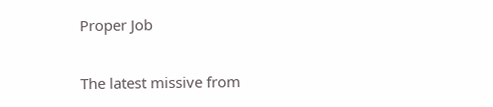Proper Job

The latest missive from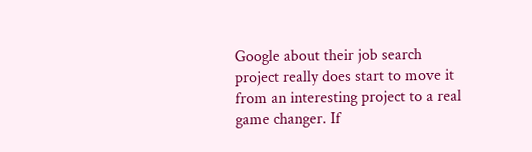Google about their job search project really does start to move it from an interesting project to a real game changer. If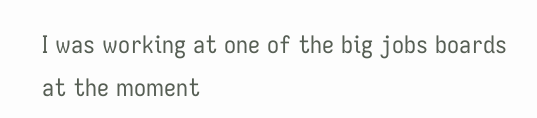I was working at one of the big jobs boards at the moment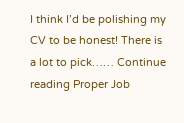I think I’d be polishing my CV to be honest! There is a lot to pick…… Continue reading Proper Job